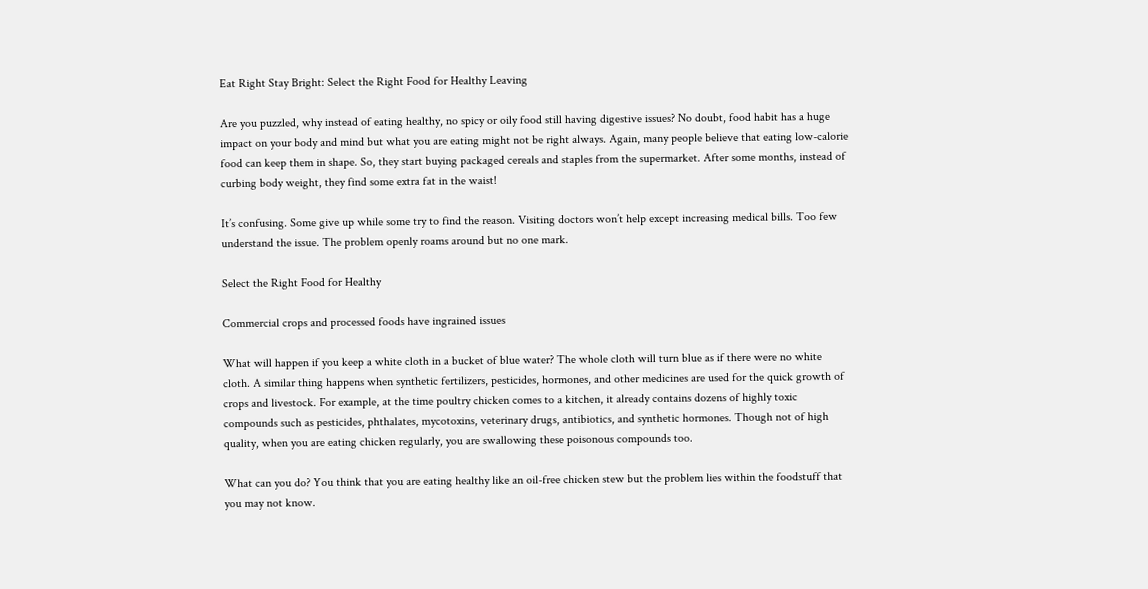Eat Right Stay Bright: Select the Right Food for Healthy Leaving

Are you puzzled, why instead of eating healthy, no spicy or oily food still having digestive issues? No doubt, food habit has a huge impact on your body and mind but what you are eating might not be right always. Again, many people believe that eating low-calorie food can keep them in shape. So, they start buying packaged cereals and staples from the supermarket. After some months, instead of curbing body weight, they find some extra fat in the waist!

It’s confusing. Some give up while some try to find the reason. Visiting doctors won’t help except increasing medical bills. Too few understand the issue. The problem openly roams around but no one mark.

Select the Right Food for Healthy

Commercial crops and processed foods have ingrained issues

What will happen if you keep a white cloth in a bucket of blue water? The whole cloth will turn blue as if there were no white cloth. A similar thing happens when synthetic fertilizers, pesticides, hormones, and other medicines are used for the quick growth of crops and livestock. For example, at the time poultry chicken comes to a kitchen, it already contains dozens of highly toxic compounds such as pesticides, phthalates, mycotoxins, veterinary drugs, antibiotics, and synthetic hormones. Though not of high quality, when you are eating chicken regularly, you are swallowing these poisonous compounds too.

What can you do? You think that you are eating healthy like an oil-free chicken stew but the problem lies within the foodstuff that you may not know.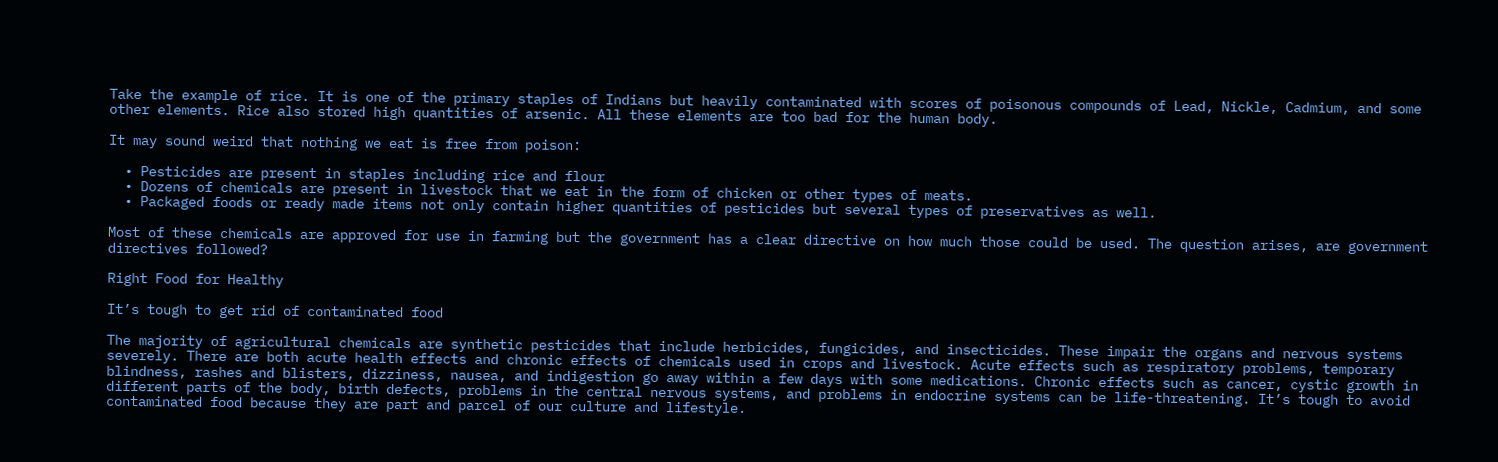Take the example of rice. It is one of the primary staples of Indians but heavily contaminated with scores of poisonous compounds of Lead, Nickle, Cadmium, and some other elements. Rice also stored high quantities of arsenic. All these elements are too bad for the human body.

It may sound weird that nothing we eat is free from poison:

  • Pesticides are present in staples including rice and flour
  • Dozens of chemicals are present in livestock that we eat in the form of chicken or other types of meats.
  • Packaged foods or ready made items not only contain higher quantities of pesticides but several types of preservatives as well.

Most of these chemicals are approved for use in farming but the government has a clear directive on how much those could be used. The question arises, are government directives followed?

Right Food for Healthy

It’s tough to get rid of contaminated food

The majority of agricultural chemicals are synthetic pesticides that include herbicides, fungicides, and insecticides. These impair the organs and nervous systems severely. There are both acute health effects and chronic effects of chemicals used in crops and livestock. Acute effects such as respiratory problems, temporary blindness, rashes and blisters, dizziness, nausea, and indigestion go away within a few days with some medications. Chronic effects such as cancer, cystic growth in different parts of the body, birth defects, problems in the central nervous systems, and problems in endocrine systems can be life-threatening. It’s tough to avoid contaminated food because they are part and parcel of our culture and lifestyle.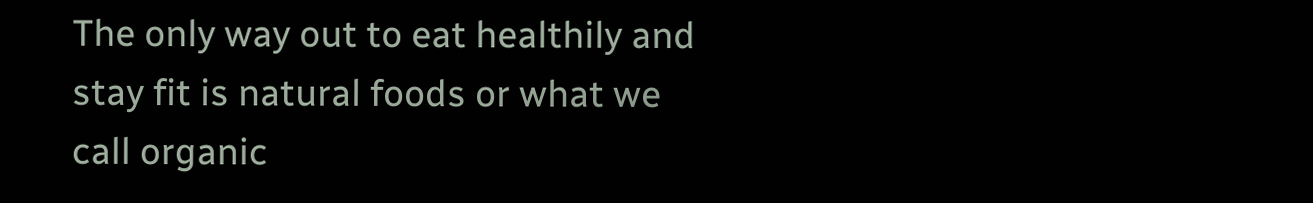The only way out to eat healthily and stay fit is natural foods or what we call organic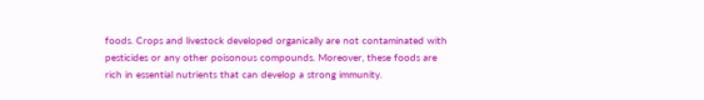foods. Crops and livestock developed organically are not contaminated with pesticides or any other poisonous compounds. Moreover, these foods are rich in essential nutrients that can develop a strong immunity.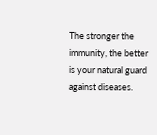The stronger the immunity, the better is your natural guard against diseases.